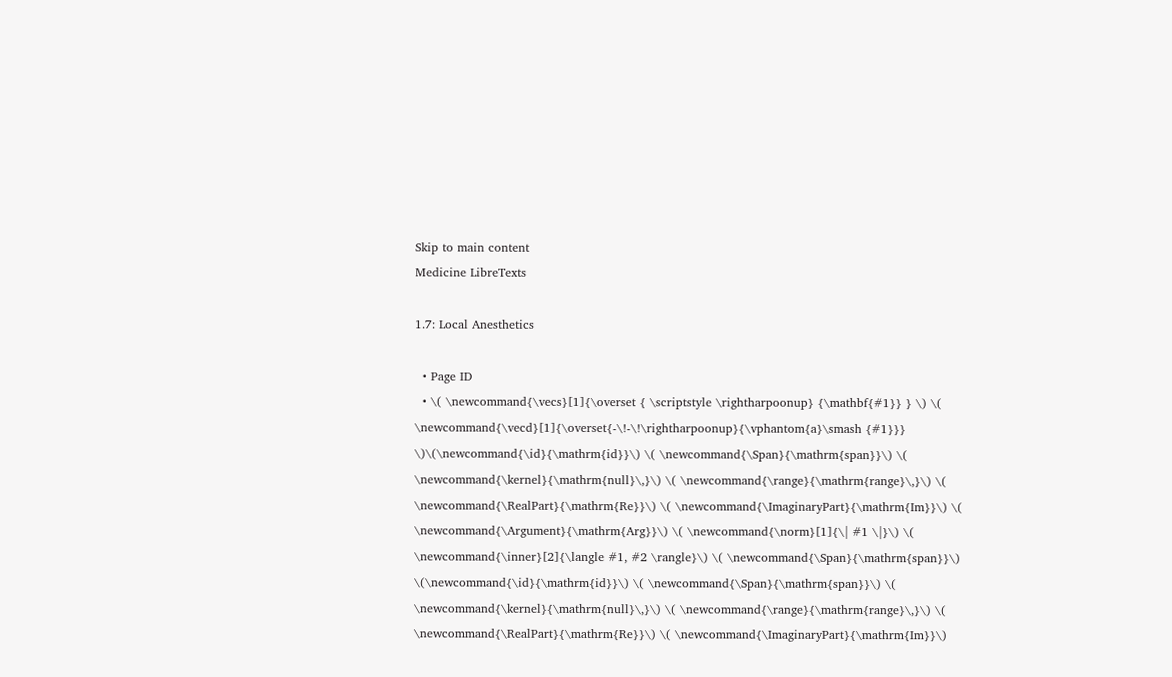Skip to main content
Medicine LibreTexts

1.7: Local Anesthetics

  • Page ID
  • \( \newcommand{\vecs}[1]{\overset { \scriptstyle \rightharpoonup} {\mathbf{#1}} } \) \( \newcommand{\vecd}[1]{\overset{-\!-\!\rightharpoonup}{\vphantom{a}\smash {#1}}} \)\(\newcommand{\id}{\mathrm{id}}\) \( \newcommand{\Span}{\mathrm{span}}\) \( \newcommand{\kernel}{\mathrm{null}\,}\) \( \newcommand{\range}{\mathrm{range}\,}\) \( \newcommand{\RealPart}{\mathrm{Re}}\) \( \newcommand{\ImaginaryPart}{\mathrm{Im}}\) \( \newcommand{\Argument}{\mathrm{Arg}}\) \( \newcommand{\norm}[1]{\| #1 \|}\) \( \newcommand{\inner}[2]{\langle #1, #2 \rangle}\) \( \newcommand{\Span}{\mathrm{span}}\) \(\newcommand{\id}{\mathrm{id}}\) \( \newcommand{\Span}{\mathrm{span}}\) \( \newcommand{\kernel}{\mathrm{null}\,}\) \( \newcommand{\range}{\mathrm{range}\,}\) \( \newcommand{\RealPart}{\mathrm{Re}}\) \( \newcommand{\ImaginaryPart}{\mathrm{Im}}\)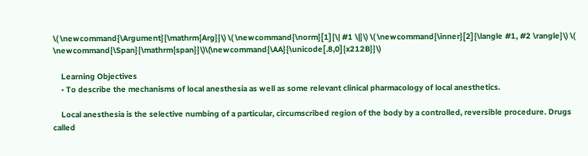\( \newcommand{\Argument}{\mathrm{Arg}}\) \( \newcommand{\norm}[1]{\| #1 \|}\) \( \newcommand{\inner}[2]{\langle #1, #2 \rangle}\) \( \newcommand{\Span}{\mathrm{span}}\)\(\newcommand{\AA}{\unicode[.8,0]{x212B}}\)

    Learning Objectives
    • To describe the mechanisms of local anesthesia as well as some relevant clinical pharmacology of local anesthetics.

    Local anesthesia is the selective numbing of a particular, circumscribed region of the body by a controlled, reversible procedure. Drugs called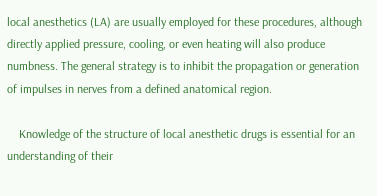local anesthetics (LA) are usually employed for these procedures, although directly applied pressure, cooling, or even heating will also produce numbness. The general strategy is to inhibit the propagation or generation of impulses in nerves from a defined anatomical region.

    Knowledge of the structure of local anesthetic drugs is essential for an understanding of their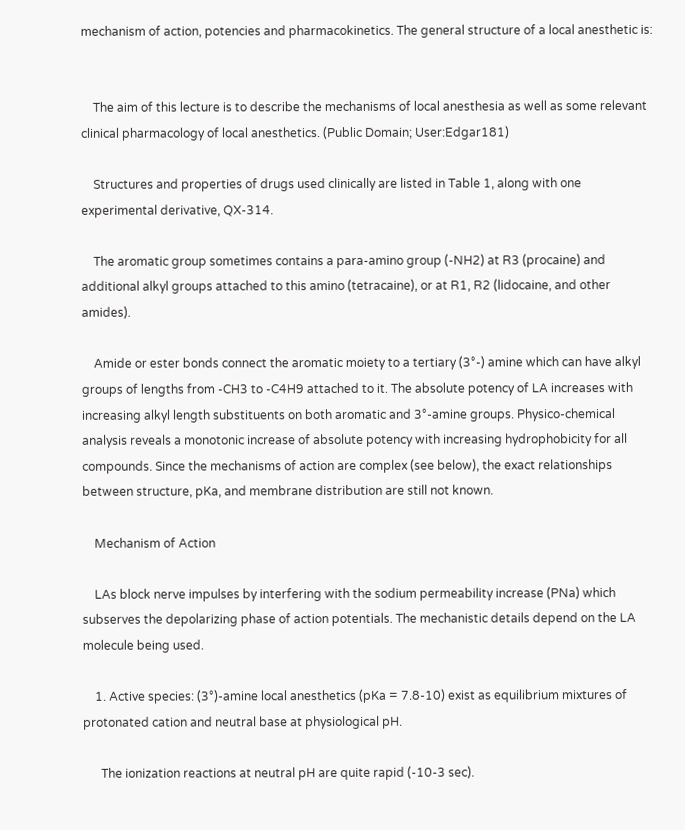mechanism of action, potencies and pharmacokinetics. The general structure of a local anesthetic is:


    The aim of this lecture is to describe the mechanisms of local anesthesia as well as some relevant clinical pharmacology of local anesthetics. (Public Domain; User:Edgar181)

    Structures and properties of drugs used clinically are listed in Table 1, along with one experimental derivative, QX-314.

    The aromatic group sometimes contains a para-amino group (-NH2) at R3 (procaine) and additional alkyl groups attached to this amino (tetracaine), or at R1, R2 (lidocaine, and other amides).

    Amide or ester bonds connect the aromatic moiety to a tertiary (3°-) amine which can have alkyl groups of lengths from -CH3 to -C4H9 attached to it. The absolute potency of LA increases with increasing alkyl length substituents on both aromatic and 3°-amine groups. Physico-chemical analysis reveals a monotonic increase of absolute potency with increasing hydrophobicity for all compounds. Since the mechanisms of action are complex (see below), the exact relationships between structure, pKa, and membrane distribution are still not known.

    Mechanism of Action

    LAs block nerve impulses by interfering with the sodium permeability increase (PNa) which subserves the depolarizing phase of action potentials. The mechanistic details depend on the LA molecule being used.

    1. Active species: (3°)-amine local anesthetics (pKa = 7.8-10) exist as equilibrium mixtures of protonated cation and neutral base at physiological pH.

      The ionization reactions at neutral pH are quite rapid (-10-3 sec).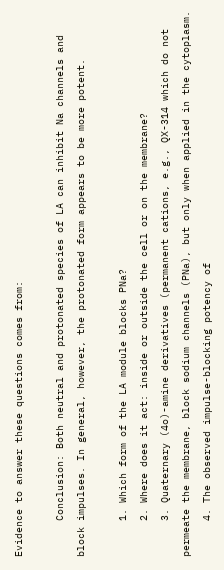Evidence to answer these questions comes from:

      Conclusion: Both neutral and protonated species of LA can inhibit Na channels and block impulses. In general, however, the protonated form appears to be more potent.

      1. Which form of the LA module blocks PNa?
      2. Where does it act: inside or outside the cell or on the membrane?
      3. Quaternary (4o)-amine derivatives (permanent cations, e.g., QX-314 which do not permeate the membrane, block sodium channels (PNa), but only when applied in the cytoplasm.
      4. The observed impulse-blocking potency of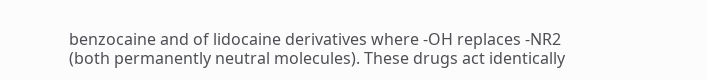benzocaine and of lidocaine derivatives where -OH replaces -NR2 (both permanently neutral molecules). These drugs act identically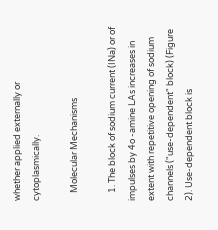whether applied externally or cytoplasmically.

    Molecular Mechanisms

    1. The block of sodium current (INa) or of impulses by 4o -amine LAs increases in extent with repetitive opening of sodium channels ("use-dependent" block) (Figure 2). Use-dependent block is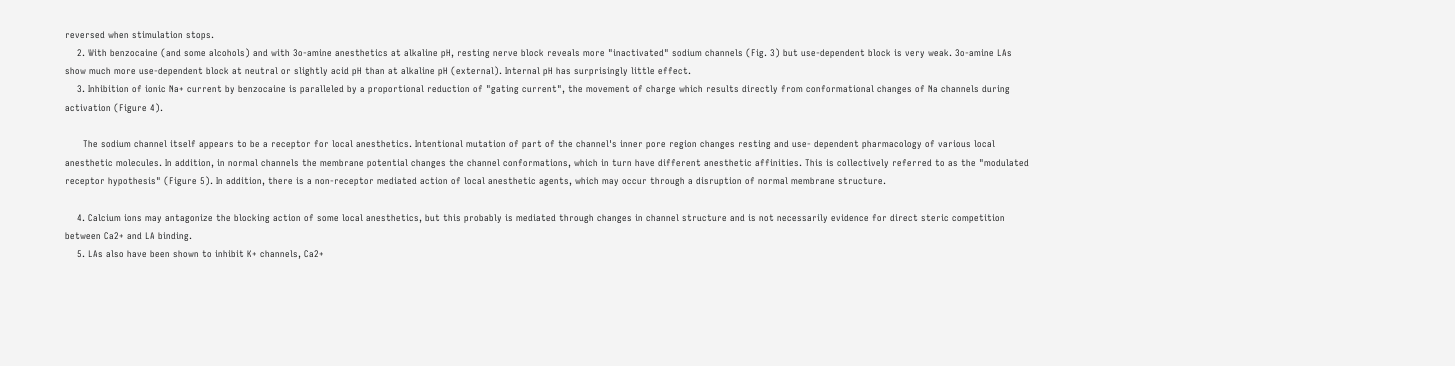reversed when stimulation stops.
    2. With benzocaine (and some alcohols) and with 3o-amine anesthetics at alkaline pH, resting nerve block reveals more "inactivated" sodium channels (Fig. 3) but use-dependent block is very weak. 3o-amine LAs show much more use-dependent block at neutral or slightly acid pH than at alkaline pH (external). Internal pH has surprisingly little effect.
    3. Inhibition of ionic Na+ current by benzocaine is paralleled by a proportional reduction of "gating current", the movement of charge which results directly from conformational changes of Na channels during activation (Figure 4).

      The sodium channel itself appears to be a receptor for local anesthetics. Intentional mutation of part of the channel's inner pore region changes resting and use- dependent pharmacology of various local anesthetic molecules. In addition, in normal channels the membrane potential changes the channel conformations, which in turn have different anesthetic affinities. This is collectively referred to as the "modulated receptor hypothesis" (Figure 5). In addition, there is a non-receptor mediated action of local anesthetic agents, which may occur through a disruption of normal membrane structure.

    4. Calcium ions may antagonize the blocking action of some local anesthetics, but this probably is mediated through changes in channel structure and is not necessarily evidence for direct steric competition between Ca2+ and LA binding.
    5. LAs also have been shown to inhibit K+ channels, Ca2+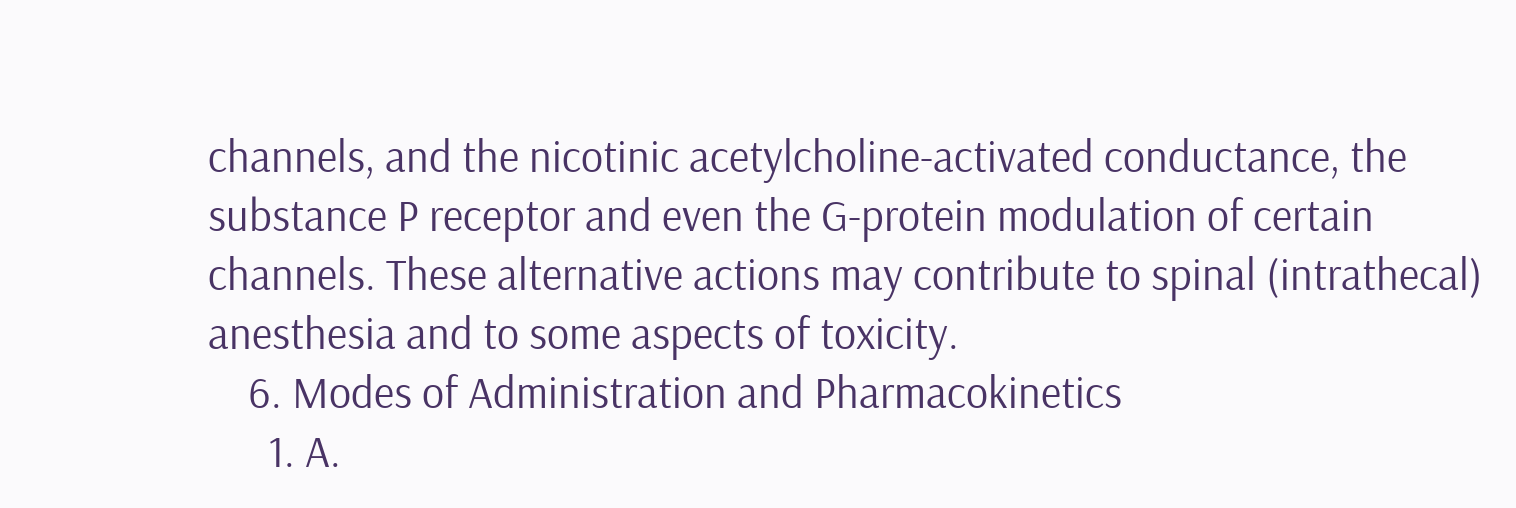channels, and the nicotinic acetylcholine-activated conductance, the substance P receptor and even the G-protein modulation of certain channels. These alternative actions may contribute to spinal (intrathecal) anesthesia and to some aspects of toxicity.
    6. Modes of Administration and Pharmacokinetics
      1. A.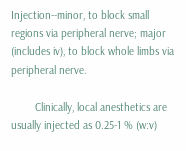Injection--minor, to block small regions via peripheral nerve; major (includes iv), to block whole limbs via peripheral nerve.

        Clinically, local anesthetics are usually injected as 0.25-1 % (w:v)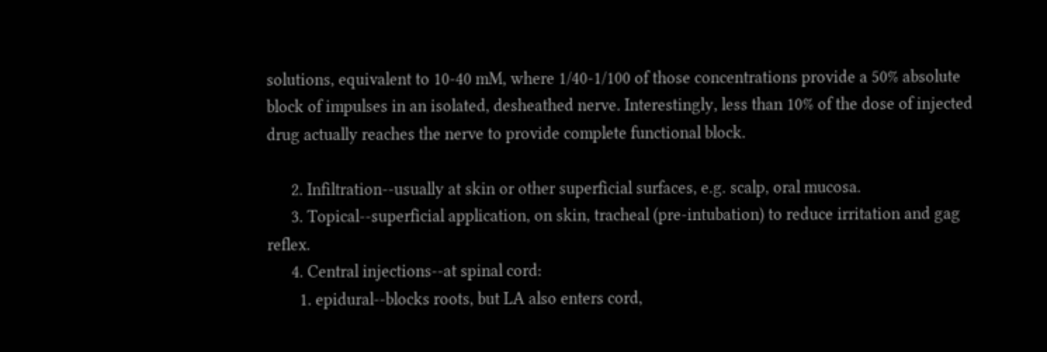solutions, equivalent to 10-40 mM, where 1/40-1/100 of those concentrations provide a 50% absolute block of impulses in an isolated, desheathed nerve. Interestingly, less than 10% of the dose of injected drug actually reaches the nerve to provide complete functional block.

      2. Infiltration--usually at skin or other superficial surfaces, e.g. scalp, oral mucosa.
      3. Topical--superficial application, on skin, tracheal (pre-intubation) to reduce irritation and gag reflex.
      4. Central injections--at spinal cord:
        1. epidural--blocks roots, but LA also enters cord,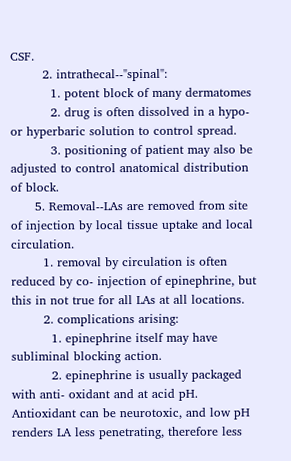CSF.
        2. intrathecal--"spinal":
          1. potent block of many dermatomes
          2. drug is often dissolved in a hypo- or hyperbaric solution to control spread.
          3. positioning of patient may also be adjusted to control anatomical distribution of block.
      5. Removal--LAs are removed from site of injection by local tissue uptake and local circulation.
        1. removal by circulation is often reduced by co- injection of epinephrine, but this in not true for all LAs at all locations.
        2. complications arising:
          1. epinephrine itself may have subliminal blocking action.
          2. epinephrine is usually packaged with anti- oxidant and at acid pH. Antioxidant can be neurotoxic, and low pH renders LA less penetrating, therefore less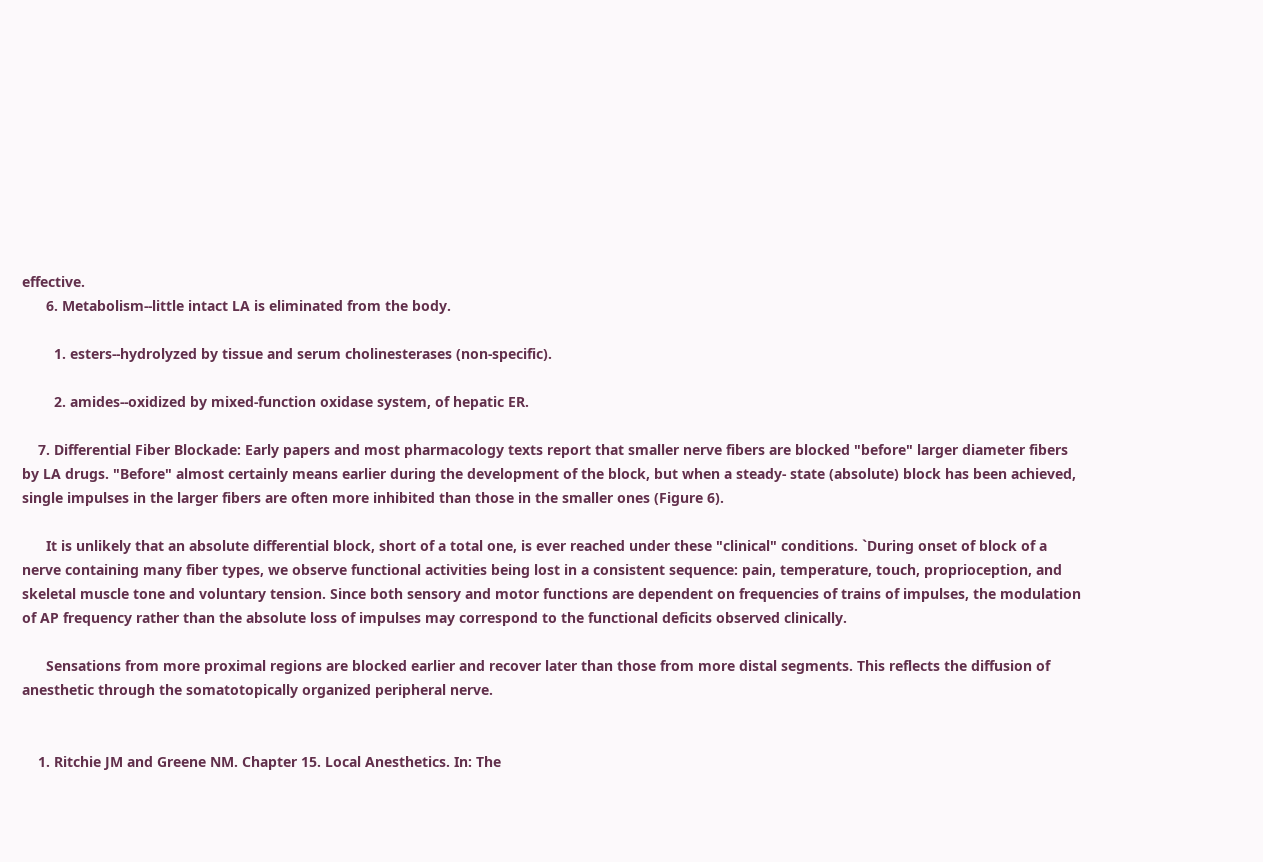effective.
      6. Metabolism--little intact LA is eliminated from the body.

        1. esters--hydrolyzed by tissue and serum cholinesterases (non-specific).

        2. amides--oxidized by mixed-function oxidase system, of hepatic ER.

    7. Differential Fiber Blockade: Early papers and most pharmacology texts report that smaller nerve fibers are blocked "before" larger diameter fibers by LA drugs. "Before" almost certainly means earlier during the development of the block, but when a steady- state (absolute) block has been achieved, single impulses in the larger fibers are often more inhibited than those in the smaller ones (Figure 6).

      It is unlikely that an absolute differential block, short of a total one, is ever reached under these "clinical" conditions. `During onset of block of a nerve containing many fiber types, we observe functional activities being lost in a consistent sequence: pain, temperature, touch, proprioception, and skeletal muscle tone and voluntary tension. Since both sensory and motor functions are dependent on frequencies of trains of impulses, the modulation of AP frequency rather than the absolute loss of impulses may correspond to the functional deficits observed clinically.

      Sensations from more proximal regions are blocked earlier and recover later than those from more distal segments. This reflects the diffusion of anesthetic through the somatotopically organized peripheral nerve.


    1. Ritchie JM and Greene NM. Chapter 15. Local Anesthetics. In: The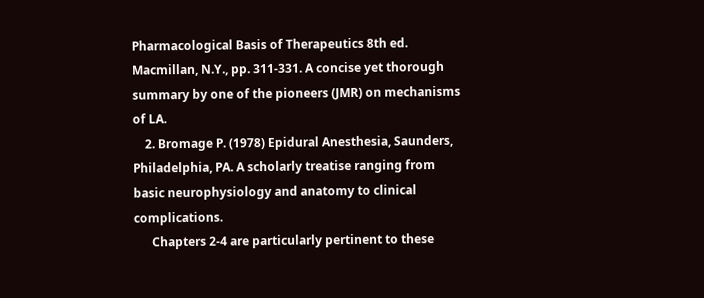Pharmacological Basis of Therapeutics 8th ed. Macmillan, N.Y., pp. 311-331. A concise yet thorough summary by one of the pioneers (JMR) on mechanisms of LA.
    2. Bromage P. (1978) Epidural Anesthesia, Saunders, Philadelphia, PA. A scholarly treatise ranging from basic neurophysiology and anatomy to clinical complications.
      Chapters 2-4 are particularly pertinent to these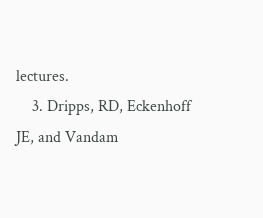lectures.
    3. Dripps, RD, Eckenhoff JE, and Vandam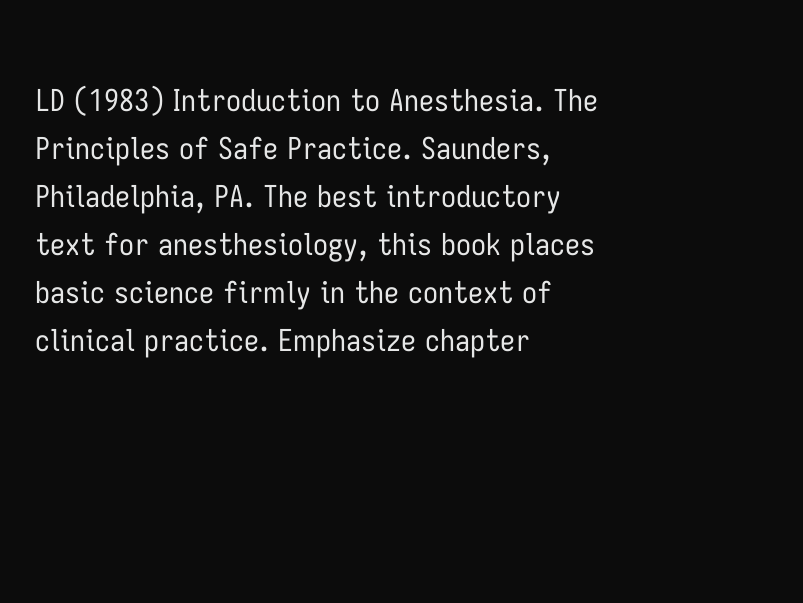LD (1983) Introduction to Anesthesia. The Principles of Safe Practice. Saunders, Philadelphia, PA. The best introductory text for anesthesiology, this book places basic science firmly in the context of clinical practice. Emphasize chapter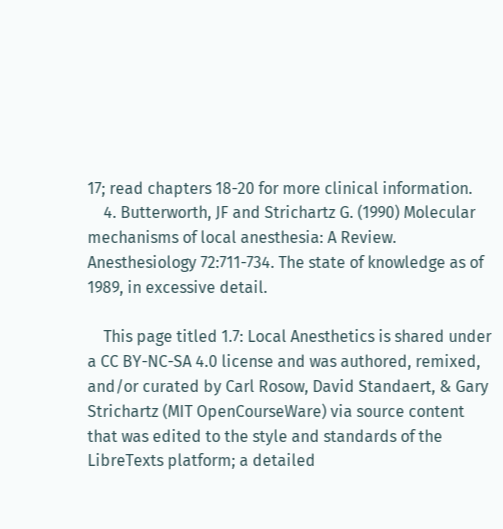17; read chapters 18-20 for more clinical information.
    4. Butterworth, JF and Strichartz G. (1990) Molecular mechanisms of local anesthesia: A Review. Anesthesiology 72:711-734. The state of knowledge as of 1989, in excessive detail.

    This page titled 1.7: Local Anesthetics is shared under a CC BY-NC-SA 4.0 license and was authored, remixed, and/or curated by Carl Rosow, David Standaert, & Gary Strichartz (MIT OpenCourseWare) via source content that was edited to the style and standards of the LibreTexts platform; a detailed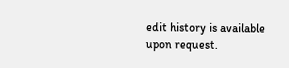edit history is available upon request.